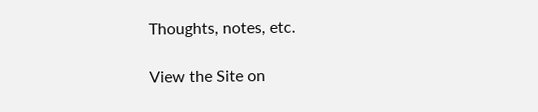Thoughts, notes, etc.

View the Site on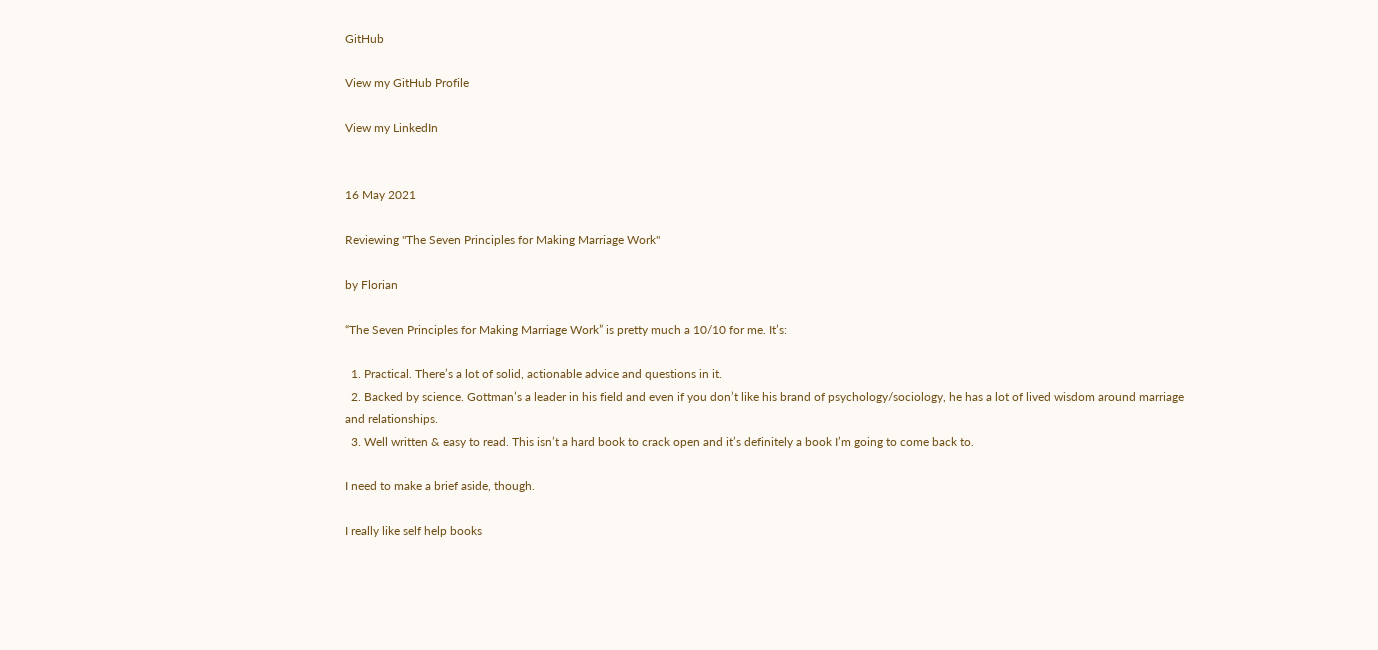GitHub

View my GitHub Profile

View my LinkedIn


16 May 2021

Reviewing "The Seven Principles for Making Marriage Work"

by Florian

“The Seven Principles for Making Marriage Work” is pretty much a 10/10 for me. It’s:

  1. Practical. There’s a lot of solid, actionable advice and questions in it.
  2. Backed by science. Gottman’s a leader in his field and even if you don’t like his brand of psychology/sociology, he has a lot of lived wisdom around marriage and relationships.
  3. Well written & easy to read. This isn’t a hard book to crack open and it’s definitely a book I’m going to come back to.

I need to make a brief aside, though.

I really like self help books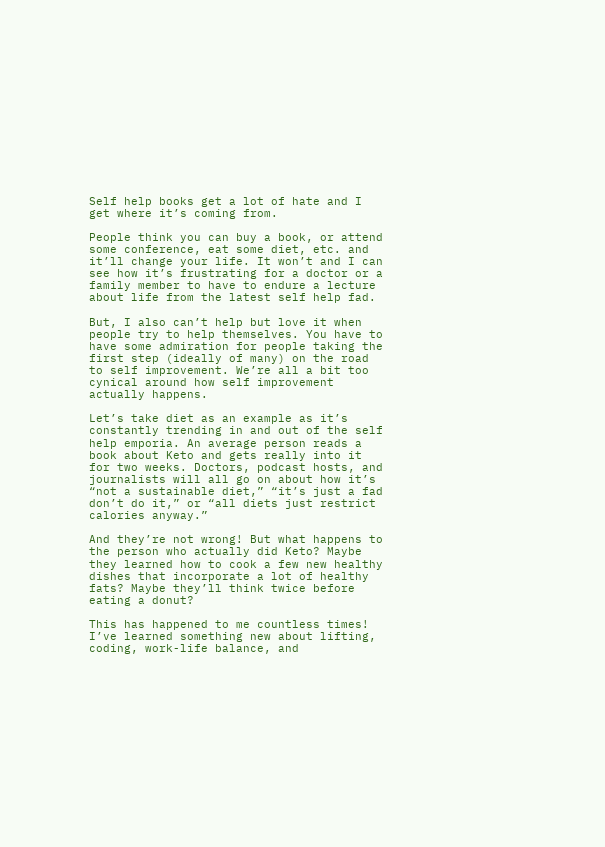Self help books get a lot of hate and I get where it’s coming from.

People think you can buy a book, or attend some conference, eat some diet, etc. and it’ll change your life. It won’t and I can see how it’s frustrating for a doctor or a family member to have to endure a lecture about life from the latest self help fad.

But, I also can’t help but love it when people try to help themselves. You have to have some admiration for people taking the first step (ideally of many) on the road to self improvement. We’re all a bit too cynical around how self improvement actually happens.

Let’s take diet as an example as it’s constantly trending in and out of the self help emporia. An average person reads a book about Keto and gets really into it for two weeks. Doctors, podcast hosts, and journalists will all go on about how it’s “not a sustainable diet,” “it’s just a fad don’t do it,” or “all diets just restrict calories anyway.”

And they’re not wrong! But what happens to the person who actually did Keto? Maybe they learned how to cook a few new healthy dishes that incorporate a lot of healthy fats? Maybe they’ll think twice before eating a donut?

This has happened to me countless times! I’ve learned something new about lifting, coding, work-life balance, and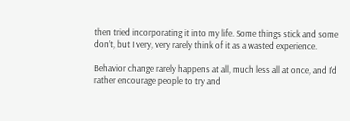then tried incorporating it into my life. Some things stick and some don’t, but I very, very rarely think of it as a wasted experience.

Behavior change rarely happens at all, much less all at once, and I’d rather encourage people to try and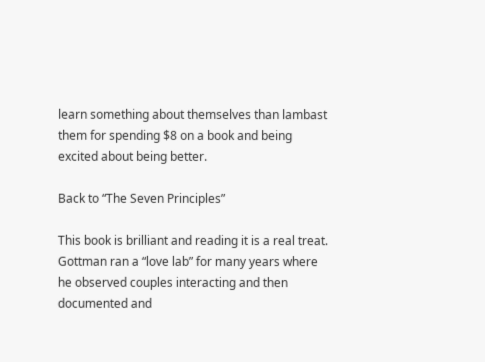learn something about themselves than lambast them for spending $8 on a book and being excited about being better.

Back to “The Seven Principles”

This book is brilliant and reading it is a real treat. Gottman ran a “love lab” for many years where he observed couples interacting and then documented and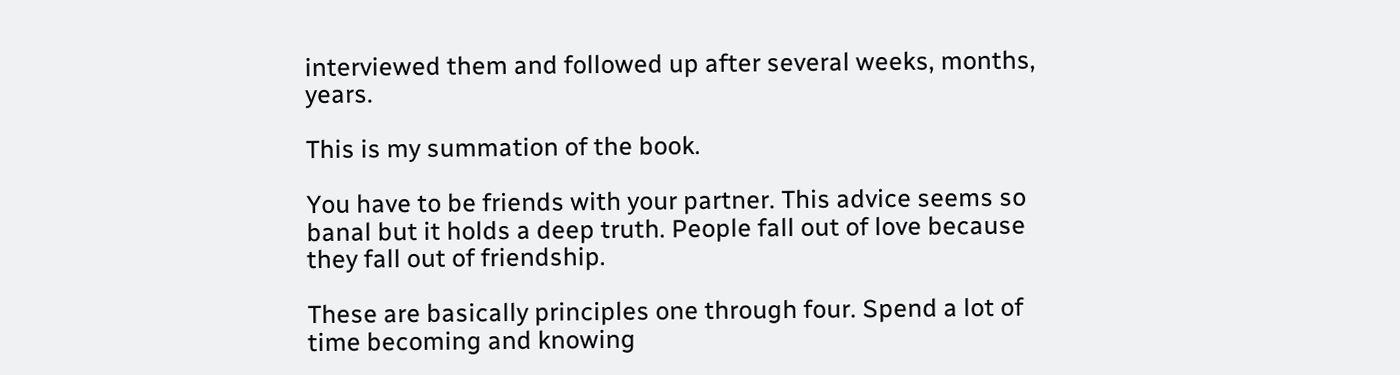interviewed them and followed up after several weeks, months, years.

This is my summation of the book.

You have to be friends with your partner. This advice seems so banal but it holds a deep truth. People fall out of love because they fall out of friendship.

These are basically principles one through four. Spend a lot of time becoming and knowing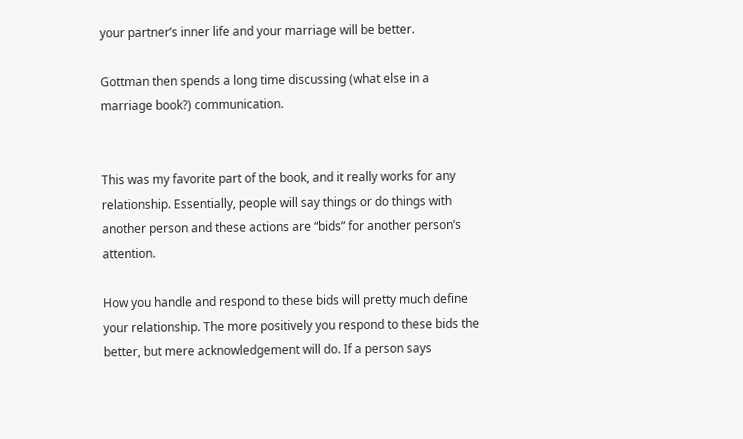your partner’s inner life and your marriage will be better.

Gottman then spends a long time discussing (what else in a marriage book?) communication.


This was my favorite part of the book, and it really works for any relationship. Essentially, people will say things or do things with another person and these actions are “bids” for another person’s attention.

How you handle and respond to these bids will pretty much define your relationship. The more positively you respond to these bids the better, but mere acknowledgement will do. If a person says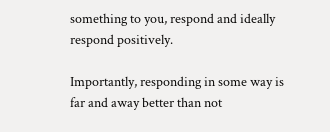something to you, respond and ideally respond positively.

Importantly, responding in some way is far and away better than not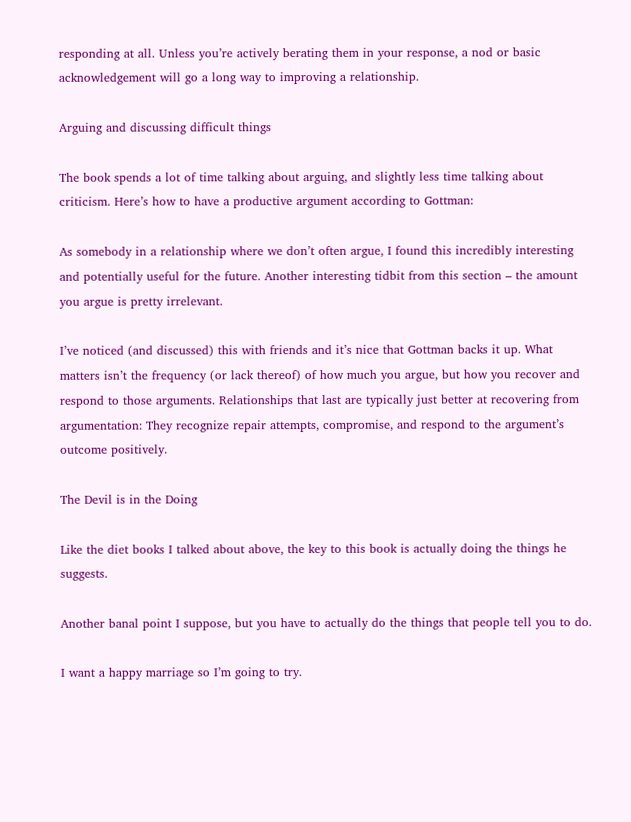responding at all. Unless you’re actively berating them in your response, a nod or basic acknowledgement will go a long way to improving a relationship.

Arguing and discussing difficult things

The book spends a lot of time talking about arguing, and slightly less time talking about criticism. Here’s how to have a productive argument according to Gottman:

As somebody in a relationship where we don’t often argue, I found this incredibly interesting and potentially useful for the future. Another interesting tidbit from this section – the amount you argue is pretty irrelevant.

I’ve noticed (and discussed) this with friends and it’s nice that Gottman backs it up. What matters isn’t the frequency (or lack thereof) of how much you argue, but how you recover and respond to those arguments. Relationships that last are typically just better at recovering from argumentation: They recognize repair attempts, compromise, and respond to the argument’s outcome positively.

The Devil is in the Doing

Like the diet books I talked about above, the key to this book is actually doing the things he suggests.

Another banal point I suppose, but you have to actually do the things that people tell you to do.

I want a happy marriage so I’m going to try.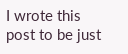I wrote this post to be just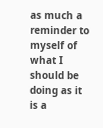as much a reminder to myself of what I should be doing as it is a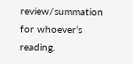review/summation for whoever’s reading.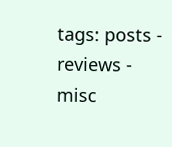tags: posts - reviews - misc